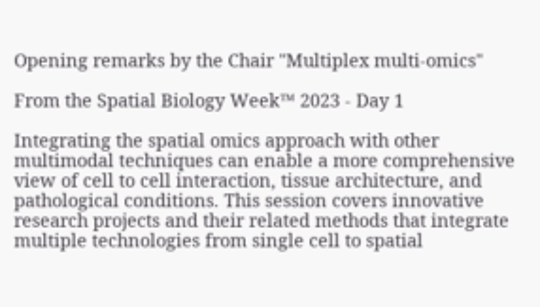Opening remarks by the Chair "Multiplex multi-omics"

From the Spatial Biology Week™ 2023 - Day 1

Integrating the spatial omics approach with other multimodal techniques can enable a more comprehensive view of cell to cell interaction, tissue architecture, and pathological conditions. This session covers innovative research projects and their related methods that integrate multiple technologies from single cell to spatial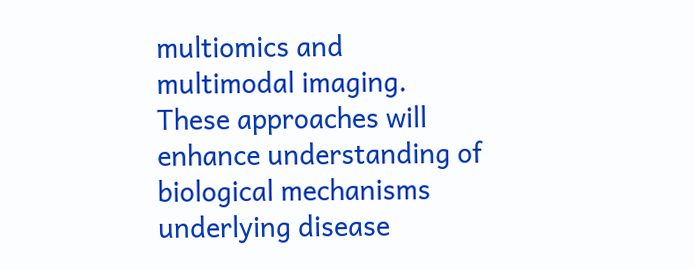multiomics and multimodal imaging. These approaches will enhance understanding of biological mechanisms underlying disease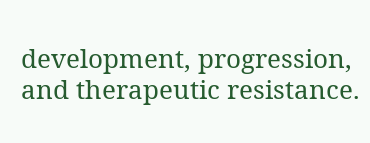development, progression, and therapeutic resistance.